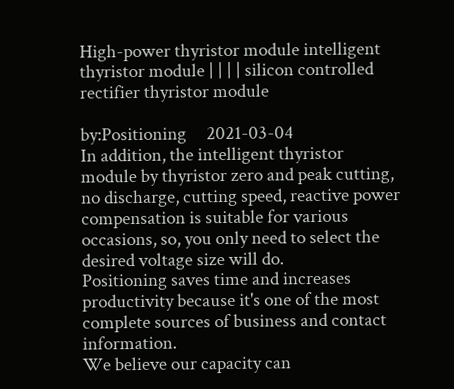High-power thyristor module intelligent thyristor module | | | | silicon controlled rectifier thyristor module

by:Positioning     2021-03-04
In addition, the intelligent thyristor module by thyristor zero and peak cutting, no discharge, cutting speed, reactive power compensation is suitable for various occasions, so, you only need to select the desired voltage size will do.
Positioning saves time and increases productivity because it's one of the most complete sources of business and contact information.
We believe our capacity can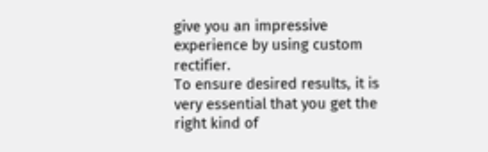give you an impressive experience by using custom rectifier.
To ensure desired results, it is very essential that you get the right kind of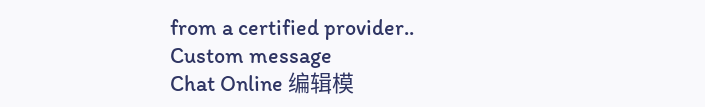from a certified provider..
Custom message
Chat Online 编辑模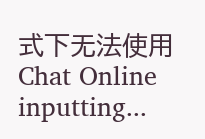式下无法使用
Chat Online inputting...